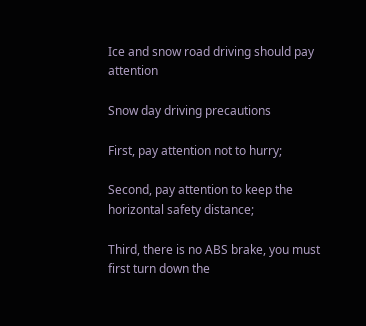Ice and snow road driving should pay attention

Snow day driving precautions

First, pay attention not to hurry;

Second, pay attention to keep the horizontal safety distance;

Third, there is no ABS brake, you must first turn down the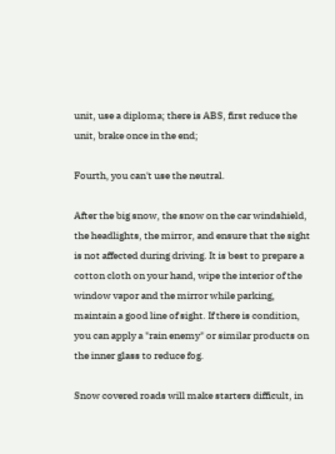unit, use a diploma; there is ABS, first reduce the unit, brake once in the end;

Fourth, you can't use the neutral.

After the big snow, the snow on the car windshield, the headlights, the mirror, and ensure that the sight is not affected during driving. It is best to prepare a cotton cloth on your hand, wipe the interior of the window vapor and the mirror while parking, maintain a good line of sight. If there is condition, you can apply a "rain enemy" or similar products on the inner glass to reduce fog.

Snow covered roads will make starters difficult, in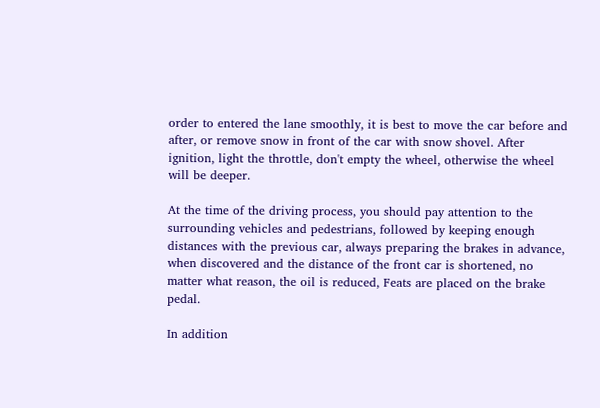order to entered the lane smoothly, it is best to move the car before and after, or remove snow in front of the car with snow shovel. After ignition, light the throttle, don't empty the wheel, otherwise the wheel will be deeper.

At the time of the driving process, you should pay attention to the surrounding vehicles and pedestrians, followed by keeping enough distances with the previous car, always preparing the brakes in advance, when discovered and the distance of the front car is shortened, no matter what reason, the oil is reduced, Feats are placed on the brake pedal.

In addition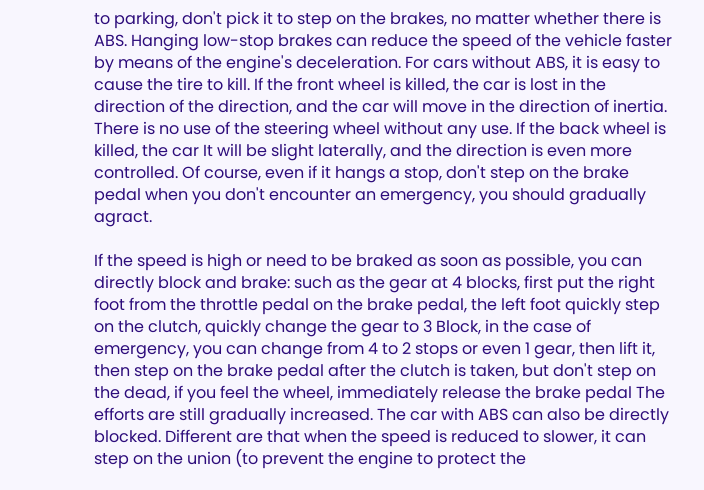to parking, don't pick it to step on the brakes, no matter whether there is ABS. Hanging low-stop brakes can reduce the speed of the vehicle faster by means of the engine's deceleration. For cars without ABS, it is easy to cause the tire to kill. If the front wheel is killed, the car is lost in the direction of the direction, and the car will move in the direction of inertia. There is no use of the steering wheel without any use. If the back wheel is killed, the car It will be slight laterally, and the direction is even more controlled. Of course, even if it hangs a stop, don't step on the brake pedal when you don't encounter an emergency, you should gradually agract.

If the speed is high or need to be braked as soon as possible, you can directly block and brake: such as the gear at 4 blocks, first put the right foot from the throttle pedal on the brake pedal, the left foot quickly step on the clutch, quickly change the gear to 3 Block, in the case of emergency, you can change from 4 to 2 stops or even 1 gear, then lift it, then step on the brake pedal after the clutch is taken, but don't step on the dead, if you feel the wheel, immediately release the brake pedal The efforts are still gradually increased. The car with ABS can also be directly blocked. Different are that when the speed is reduced to slower, it can step on the union (to prevent the engine to protect the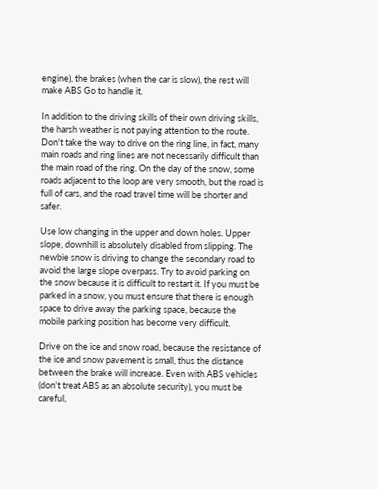engine), the brakes (when the car is slow), the rest will make ABS Go to handle it.

In addition to the driving skills of their own driving skills, the harsh weather is not paying attention to the route. Don't take the way to drive on the ring line, in fact, many main roads and ring lines are not necessarily difficult than the main road of the ring. On the day of the snow, some roads adjacent to the loop are very smooth, but the road is full of cars, and the road travel time will be shorter and safer.

Use low changing in the upper and down holes. Upper slope, downhill is absolutely disabled from slipping. The newbie snow is driving to change the secondary road to avoid the large slope overpass. Try to avoid parking on the snow because it is difficult to restart it. If you must be parked in a snow, you must ensure that there is enough space to drive away the parking space, because the mobile parking position has become very difficult.

Drive on the ice and snow road, because the resistance of the ice and snow pavement is small, thus the distance between the brake will increase. Even with ABS vehicles (don't treat ABS as an absolute security), you must be careful,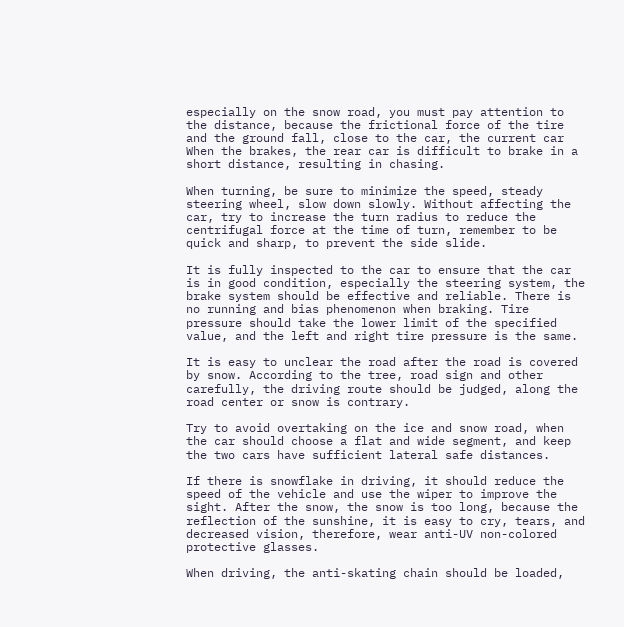especially on the snow road, you must pay attention to the distance, because the frictional force of the tire and the ground fall, close to the car, the current car When the brakes, the rear car is difficult to brake in a short distance, resulting in chasing.

When turning, be sure to minimize the speed, steady steering wheel, slow down slowly. Without affecting the car, try to increase the turn radius to reduce the centrifugal force at the time of turn, remember to be quick and sharp, to prevent the side slide.

It is fully inspected to the car to ensure that the car is in good condition, especially the steering system, the brake system should be effective and reliable. There is no running and bias phenomenon when braking. Tire pressure should take the lower limit of the specified value, and the left and right tire pressure is the same.

It is easy to unclear the road after the road is covered by snow. According to the tree, road sign and other carefully, the driving route should be judged, along the road center or snow is contrary.

Try to avoid overtaking on the ice and snow road, when the car should choose a flat and wide segment, and keep the two cars have sufficient lateral safe distances.

If there is snowflake in driving, it should reduce the speed of the vehicle and use the wiper to improve the sight. After the snow, the snow is too long, because the reflection of the sunshine, it is easy to cry, tears, and decreased vision, therefore, wear anti-UV non-colored protective glasses.

When driving, the anti-skating chain should be loaded,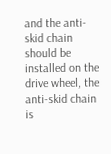and the anti-skid chain should be installed on the drive wheel, the anti-skid chain is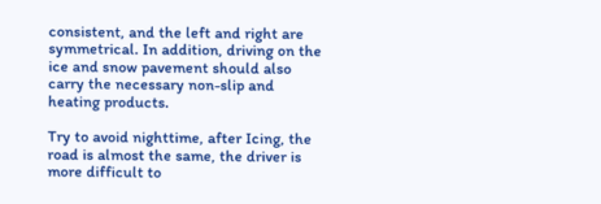consistent, and the left and right are symmetrical. In addition, driving on the ice and snow pavement should also carry the necessary non-slip and heating products.

Try to avoid nighttime, after Icing, the road is almost the same, the driver is more difficult to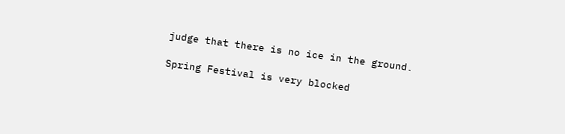judge that there is no ice in the ground.

Spring Festival is very blocked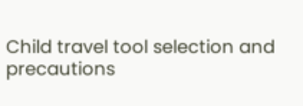Child travel tool selection and precautions